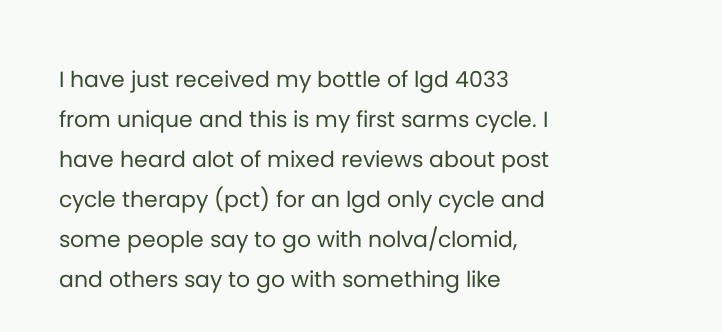I have just received my bottle of lgd 4033 from unique and this is my first sarms cycle. I have heard alot of mixed reviews about post cycle therapy (pct) for an lgd only cycle and some people say to go with nolva/clomid, and others say to go with something like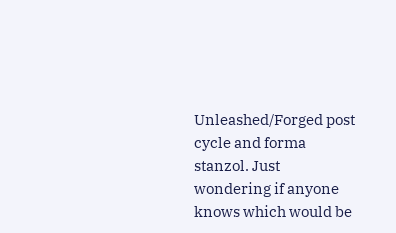Unleashed/Forged post cycle and forma stanzol. Just wondering if anyone knows which would be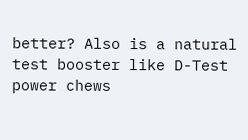better? Also is a natural test booster like D-Test power chews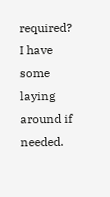required? I have some laying around if needed.